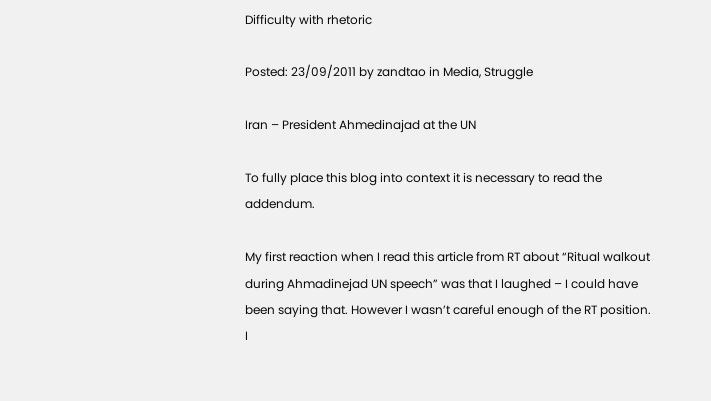Difficulty with rhetoric

Posted: 23/09/2011 by zandtao in Media, Struggle

Iran – President Ahmedinajad at the UN

To fully place this blog into context it is necessary to read the addendum.

My first reaction when I read this article from RT about “Ritual walkout during Ahmadinejad UN speech” was that I laughed – I could have been saying that. However I wasn’t careful enough of the RT position. I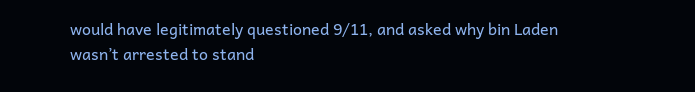would have legitimately questioned 9/11, and asked why bin Laden wasn’t arrested to stand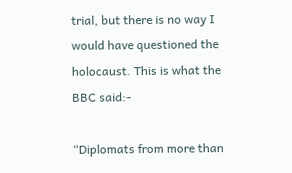trial, but there is no way I would have questioned the holocaust. This is what the BBC said:-

“Diplomats from more than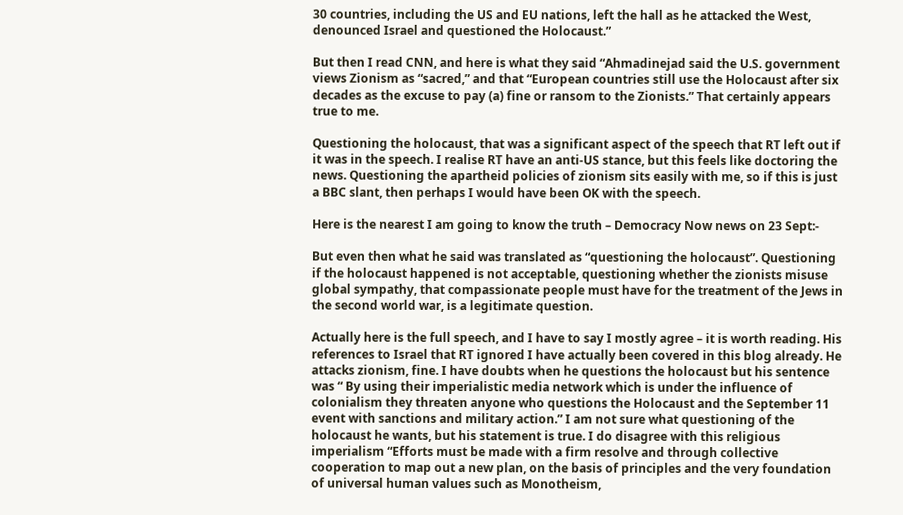30 countries, including the US and EU nations, left the hall as he attacked the West, denounced Israel and questioned the Holocaust.”

But then I read CNN, and here is what they said “Ahmadinejad said the U.S. government views Zionism as “sacred,” and that “European countries still use the Holocaust after six decades as the excuse to pay (a) fine or ransom to the Zionists.” That certainly appears true to me.

Questioning the holocaust, that was a significant aspect of the speech that RT left out if it was in the speech. I realise RT have an anti-US stance, but this feels like doctoring the news. Questioning the apartheid policies of zionism sits easily with me, so if this is just a BBC slant, then perhaps I would have been OK with the speech.

Here is the nearest I am going to know the truth – Democracy Now news on 23 Sept:-

But even then what he said was translated as “questioning the holocaust”. Questioning if the holocaust happened is not acceptable, questioning whether the zionists misuse global sympathy, that compassionate people must have for the treatment of the Jews in the second world war, is a legitimate question.

Actually here is the full speech, and I have to say I mostly agree – it is worth reading. His references to Israel that RT ignored I have actually been covered in this blog already. He attacks zionism, fine. I have doubts when he questions the holocaust but his sentence was “ By using their imperialistic media network which is under the influence of colonialism they threaten anyone who questions the Holocaust and the September 11 event with sanctions and military action.” I am not sure what questioning of the holocaust he wants, but his statement is true. I do disagree with this religious imperialism “Efforts must be made with a firm resolve and through collective cooperation to map out a new plan, on the basis of principles and the very foundation of universal human values such as Monotheism,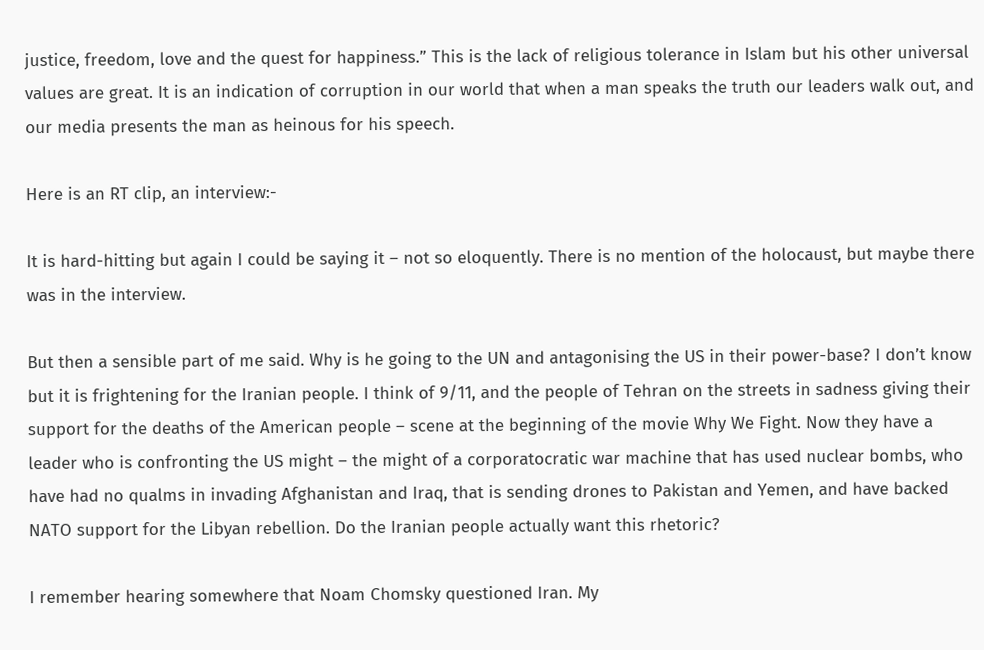justice, freedom, love and the quest for happiness.” This is the lack of religious tolerance in Islam but his other universal values are great. It is an indication of corruption in our world that when a man speaks the truth our leaders walk out, and our media presents the man as heinous for his speech.

Here is an RT clip, an interview:-

It is hard-hitting but again I could be saying it – not so eloquently. There is no mention of the holocaust, but maybe there was in the interview.

But then a sensible part of me said. Why is he going to the UN and antagonising the US in their power-base? I don’t know but it is frightening for the Iranian people. I think of 9/11, and the people of Tehran on the streets in sadness giving their support for the deaths of the American people – scene at the beginning of the movie Why We Fight. Now they have a leader who is confronting the US might – the might of a corporatocratic war machine that has used nuclear bombs, who have had no qualms in invading Afghanistan and Iraq, that is sending drones to Pakistan and Yemen, and have backed NATO support for the Libyan rebellion. Do the Iranian people actually want this rhetoric?

I remember hearing somewhere that Noam Chomsky questioned Iran. My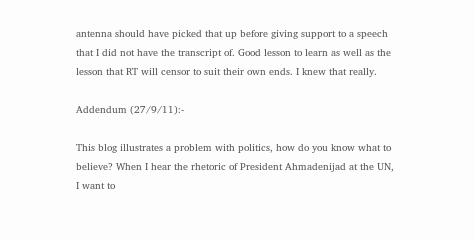antenna should have picked that up before giving support to a speech that I did not have the transcript of. Good lesson to learn as well as the lesson that RT will censor to suit their own ends. I knew that really.

Addendum (27/9/11):-

This blog illustrates a problem with politics, how do you know what to believe? When I hear the rhetoric of President Ahmadenijad at the UN, I want to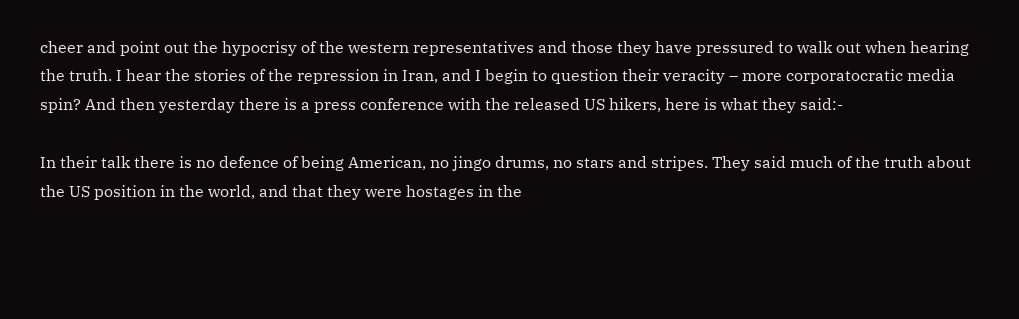cheer and point out the hypocrisy of the western representatives and those they have pressured to walk out when hearing the truth. I hear the stories of the repression in Iran, and I begin to question their veracity – more corporatocratic media spin? And then yesterday there is a press conference with the released US hikers, here is what they said:-

In their talk there is no defence of being American, no jingo drums, no stars and stripes. They said much of the truth about the US position in the world, and that they were hostages in the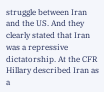struggle between Iran and the US. And they clearly stated that Iran was a repressive dictatorship. At the CFR Hillary described Iran as a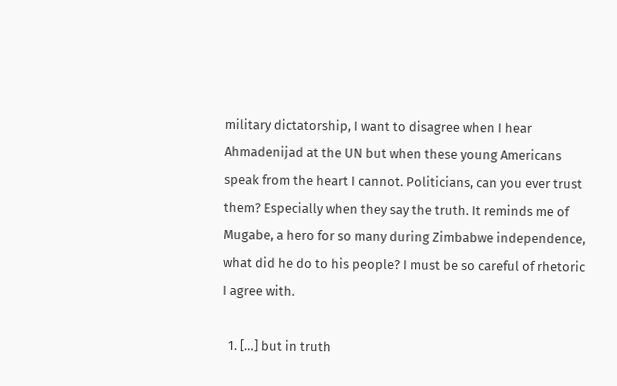military dictatorship, I want to disagree when I hear Ahmadenijad at the UN but when these young Americans speak from the heart I cannot. Politicians, can you ever trust them? Especially when they say the truth. It reminds me of Mugabe, a hero for so many during Zimbabwe independence, what did he do to his people? I must be so careful of rhetoric I agree with.

  1. […] but in truth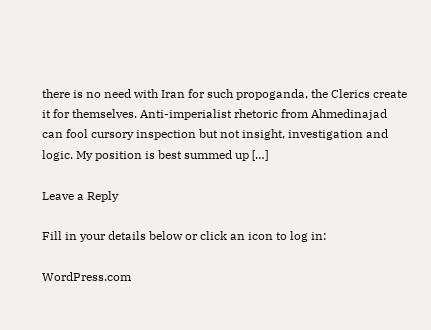there is no need with Iran for such propoganda, the Clerics create it for themselves. Anti-imperialist rhetoric from Ahmedinajad can fool cursory inspection but not insight, investigation and logic. My position is best summed up […]

Leave a Reply

Fill in your details below or click an icon to log in:

WordPress.com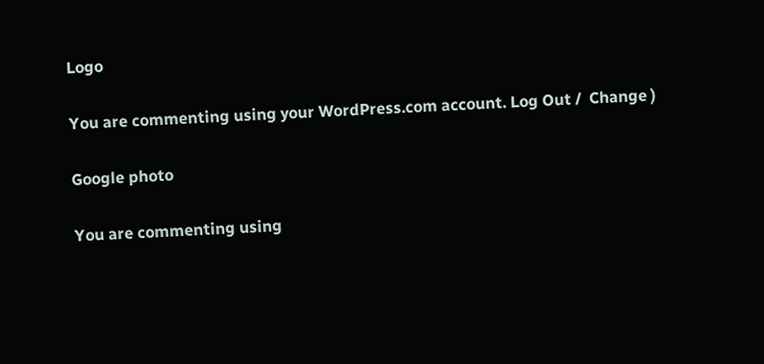Logo

You are commenting using your WordPress.com account. Log Out /  Change )

Google photo

You are commenting using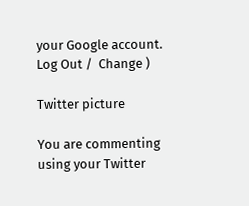your Google account. Log Out /  Change )

Twitter picture

You are commenting using your Twitter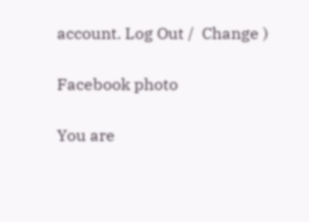account. Log Out /  Change )

Facebook photo

You are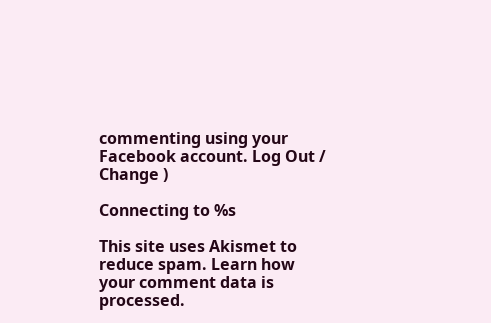commenting using your Facebook account. Log Out /  Change )

Connecting to %s

This site uses Akismet to reduce spam. Learn how your comment data is processed.